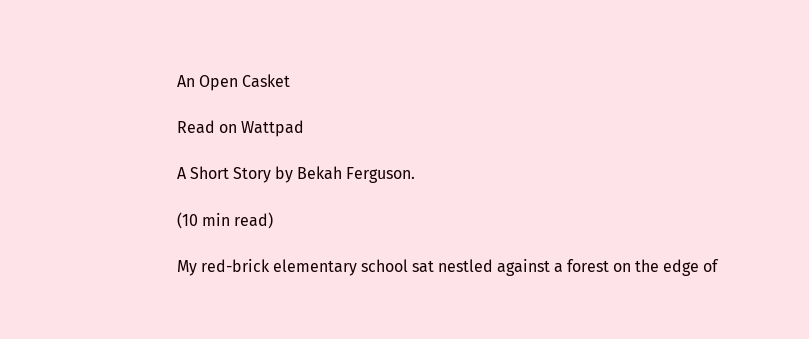An Open Casket

Read on Wattpad

A Short Story by Bekah Ferguson.

(10 min read)

My red-brick elementary school sat nestled against a forest on the edge of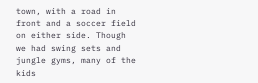town, with a road in front and a soccer field on either side. Though we had swing sets and jungle gyms, many of the kids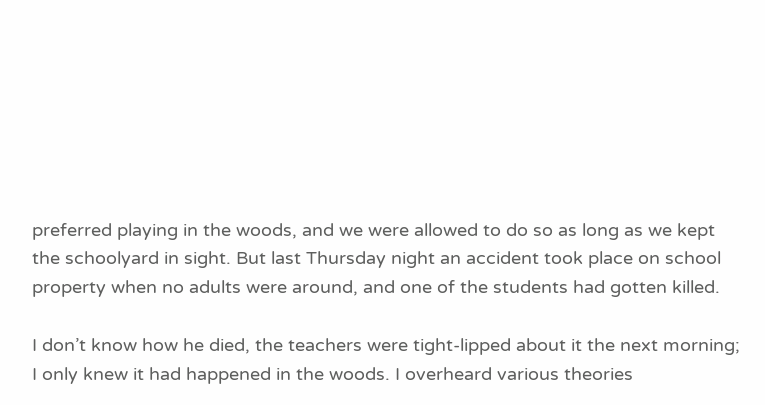preferred playing in the woods, and we were allowed to do so as long as we kept the schoolyard in sight. But last Thursday night an accident took place on school property when no adults were around, and one of the students had gotten killed.

I don’t know how he died, the teachers were tight-lipped about it the next morning; I only knew it had happened in the woods. I overheard various theories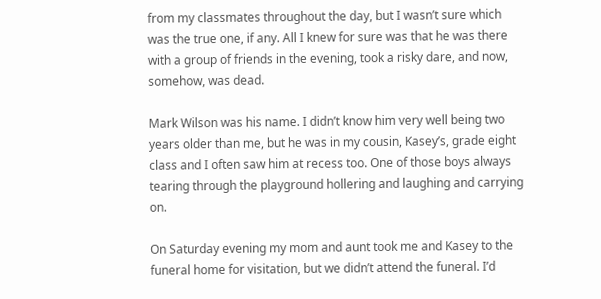from my classmates throughout the day, but I wasn’t sure which was the true one, if any. All I knew for sure was that he was there with a group of friends in the evening, took a risky dare, and now, somehow, was dead.

Mark Wilson was his name. I didn’t know him very well being two years older than me, but he was in my cousin, Kasey’s, grade eight class and I often saw him at recess too. One of those boys always tearing through the playground hollering and laughing and carrying on.

On Saturday evening my mom and aunt took me and Kasey to the funeral home for visitation, but we didn’t attend the funeral. I’d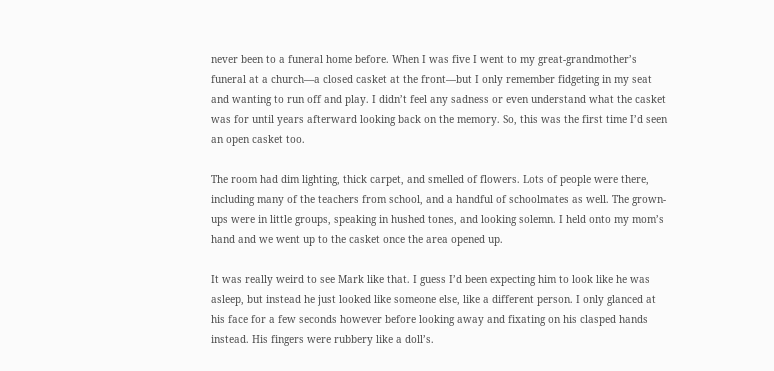never been to a funeral home before. When I was five I went to my great-grandmother’s funeral at a church—a closed casket at the front—but I only remember fidgeting in my seat and wanting to run off and play. I didn’t feel any sadness or even understand what the casket was for until years afterward looking back on the memory. So, this was the first time I’d seen an open casket too.

The room had dim lighting, thick carpet, and smelled of flowers. Lots of people were there, including many of the teachers from school, and a handful of schoolmates as well. The grown-ups were in little groups, speaking in hushed tones, and looking solemn. I held onto my mom’s hand and we went up to the casket once the area opened up.

It was really weird to see Mark like that. I guess I’d been expecting him to look like he was asleep, but instead he just looked like someone else, like a different person. I only glanced at his face for a few seconds however before looking away and fixating on his clasped hands instead. His fingers were rubbery like a doll’s.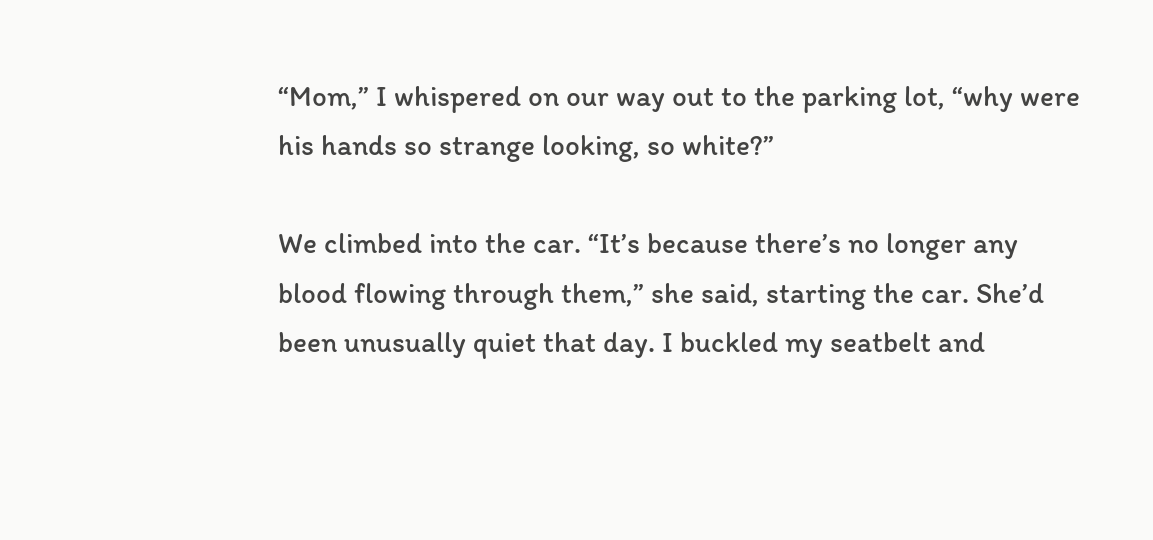“Mom,” I whispered on our way out to the parking lot, “why were his hands so strange looking, so white?”

We climbed into the car. “It’s because there’s no longer any blood flowing through them,” she said, starting the car. She’d been unusually quiet that day. I buckled my seatbelt and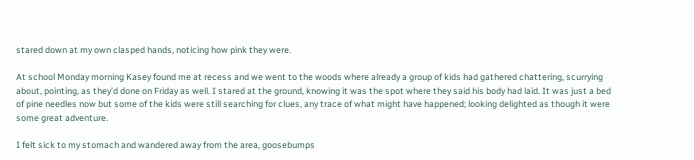stared down at my own clasped hands, noticing how pink they were.

At school Monday morning Kasey found me at recess and we went to the woods where already a group of kids had gathered chattering, scurrying about, pointing, as they’d done on Friday as well. I stared at the ground, knowing it was the spot where they said his body had laid. It was just a bed of pine needles now but some of the kids were still searching for clues, any trace of what might have happened; looking delighted as though it were some great adventure.

I felt sick to my stomach and wandered away from the area, goosebumps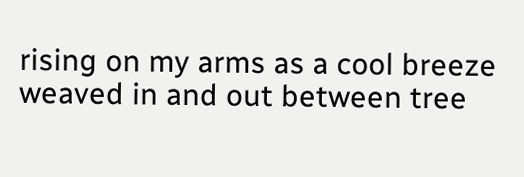rising on my arms as a cool breeze weaved in and out between tree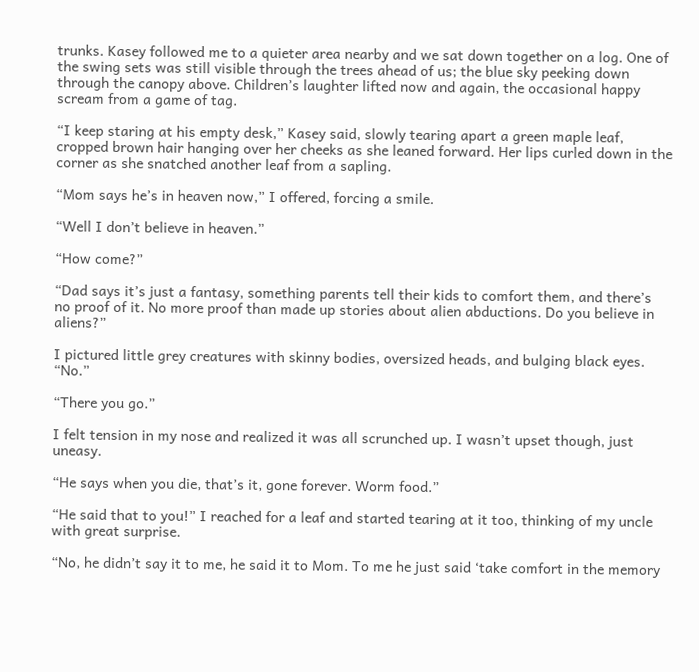trunks. Kasey followed me to a quieter area nearby and we sat down together on a log. One of the swing sets was still visible through the trees ahead of us; the blue sky peeking down through the canopy above. Children’s laughter lifted now and again, the occasional happy scream from a game of tag.

“I keep staring at his empty desk,” Kasey said, slowly tearing apart a green maple leaf, cropped brown hair hanging over her cheeks as she leaned forward. Her lips curled down in the corner as she snatched another leaf from a sapling.

“Mom says he’s in heaven now,” I offered, forcing a smile.

“Well I don’t believe in heaven.”

“How come?”

“Dad says it’s just a fantasy, something parents tell their kids to comfort them, and there’s no proof of it. No more proof than made up stories about alien abductions. Do you believe in aliens?”

I pictured little grey creatures with skinny bodies, oversized heads, and bulging black eyes. “No.”

“There you go.”

I felt tension in my nose and realized it was all scrunched up. I wasn’t upset though, just uneasy.

“He says when you die, that’s it, gone forever. Worm food.”

“He said that to you!” I reached for a leaf and started tearing at it too, thinking of my uncle with great surprise.

“No, he didn’t say it to me, he said it to Mom. To me he just said ‘take comfort in the memory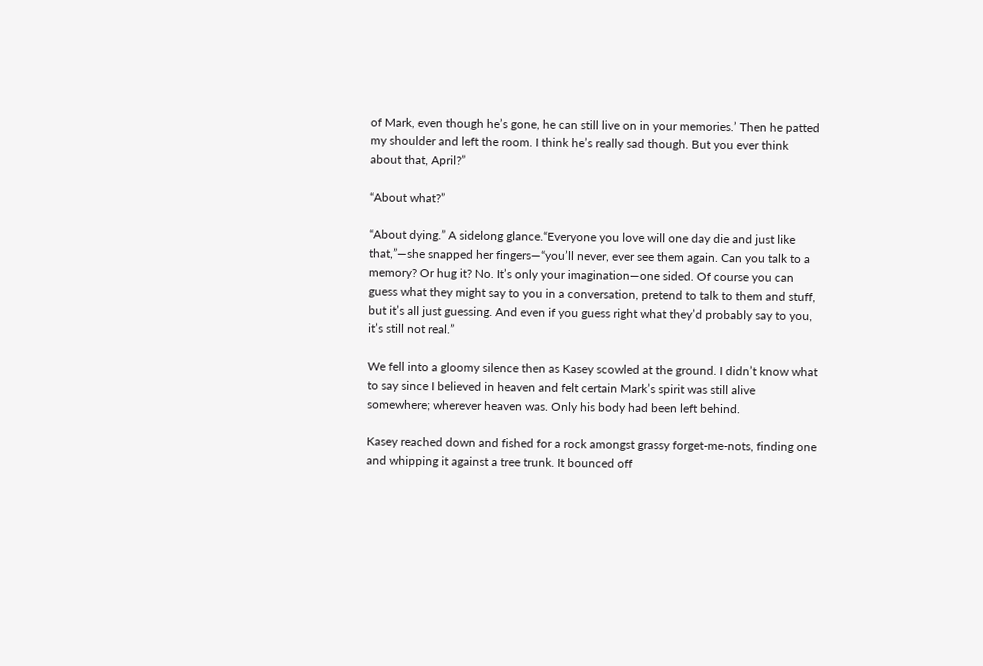of Mark, even though he’s gone, he can still live on in your memories.’ Then he patted my shoulder and left the room. I think he’s really sad though. But you ever think about that, April?”

“About what?”

“About dying.” A sidelong glance.“Everyone you love will one day die and just like that,”—she snapped her fingers—“you’ll never, ever see them again. Can you talk to a memory? Or hug it? No. It’s only your imagination—one sided. Of course you can guess what they might say to you in a conversation, pretend to talk to them and stuff, but it’s all just guessing. And even if you guess right what they’d probably say to you, it’s still not real.”

We fell into a gloomy silence then as Kasey scowled at the ground. I didn’t know what to say since I believed in heaven and felt certain Mark’s spirit was still alive somewhere; wherever heaven was. Only his body had been left behind.

Kasey reached down and fished for a rock amongst grassy forget-me-nots, finding one and whipping it against a tree trunk. It bounced off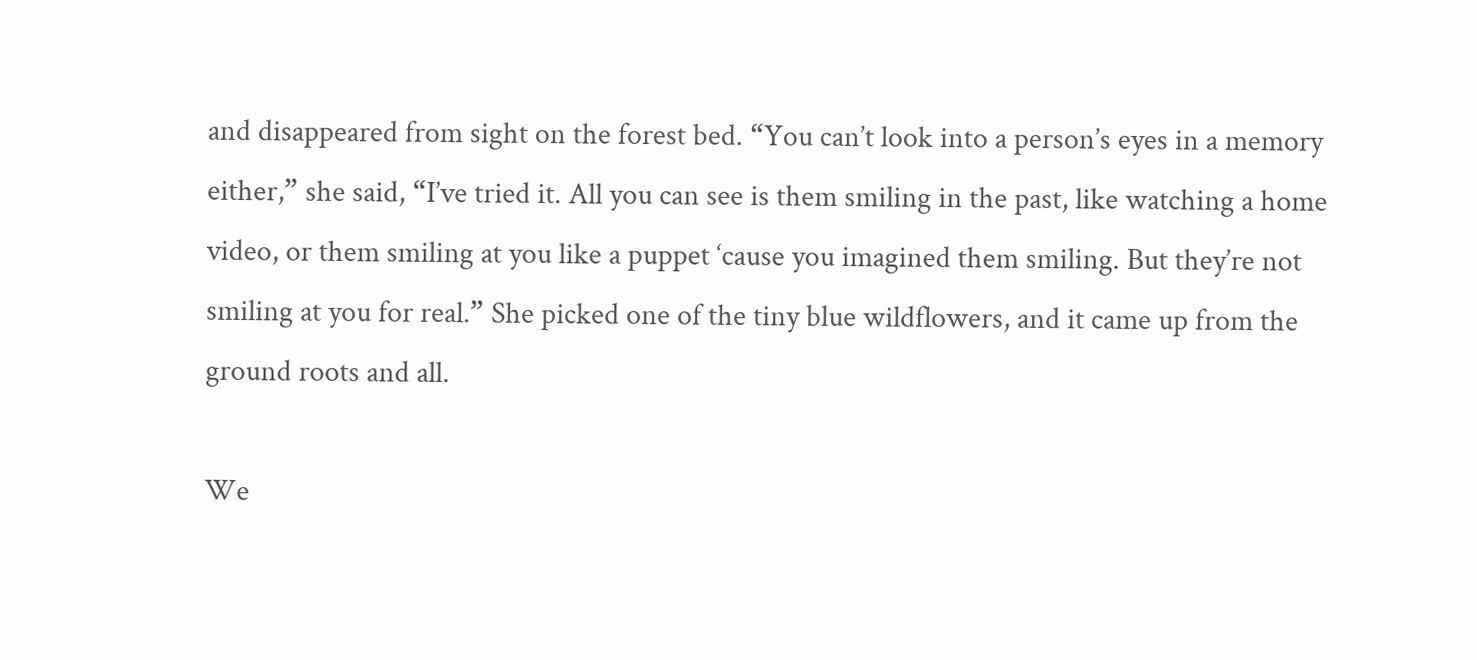and disappeared from sight on the forest bed. “You can’t look into a person’s eyes in a memory either,” she said, “I’ve tried it. All you can see is them smiling in the past, like watching a home video, or them smiling at you like a puppet ‘cause you imagined them smiling. But they’re not smiling at you for real.” She picked one of the tiny blue wildflowers, and it came up from the ground roots and all.

We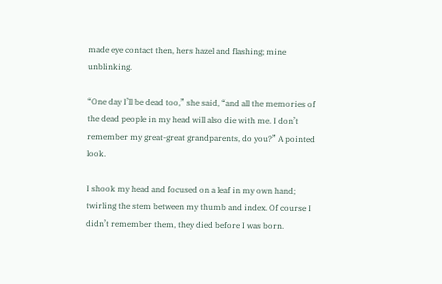made eye contact then, hers hazel and flashing; mine unblinking.

“One day I’ll be dead too,” she said, “and all the memories of the dead people in my head will also die with me. I don’t remember my great-great grandparents, do you?” A pointed look.

I shook my head and focused on a leaf in my own hand; twirling the stem between my thumb and index. Of course I didn’t remember them, they died before I was born.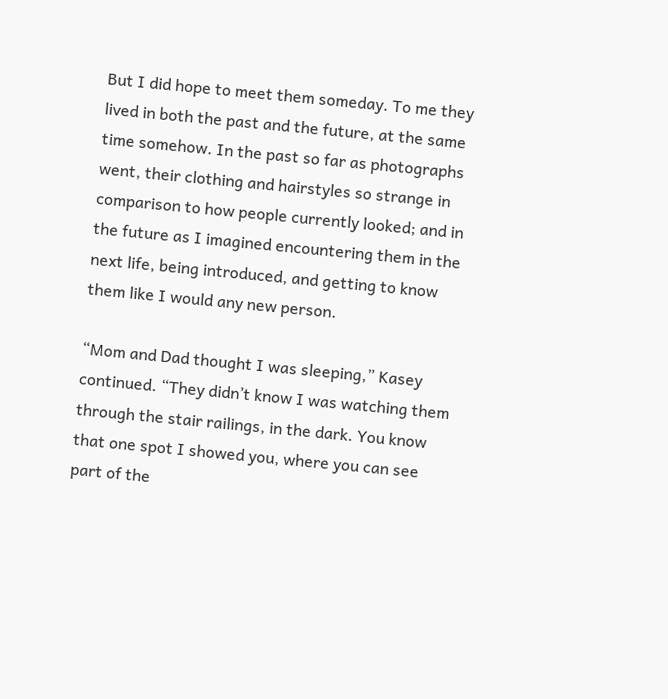But I did hope to meet them someday. To me they lived in both the past and the future, at the same time somehow. In the past so far as photographs went, their clothing and hairstyles so strange in comparison to how people currently looked; and in the future as I imagined encountering them in the next life, being introduced, and getting to know them like I would any new person.

“Mom and Dad thought I was sleeping,” Kasey continued. “They didn’t know I was watching them through the stair railings, in the dark. You know that one spot I showed you, where you can see part of the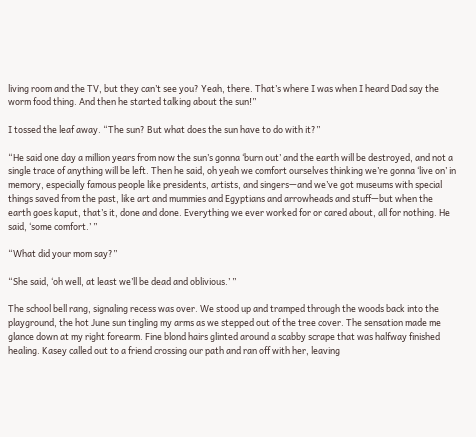living room and the TV, but they can’t see you? Yeah, there. That’s where I was when I heard Dad say the worm food thing. And then he started talking about the sun!”

I tossed the leaf away. “The sun? But what does the sun have to do with it?”

“He said one day a million years from now the sun’s gonna ‘burn out’ and the earth will be destroyed, and not a single trace of anything will be left. Then he said, oh yeah we comfort ourselves thinking we’re gonna ‘live on’ in memory, especially famous people like presidents, artists, and singers—and we’ve got museums with special things saved from the past, like art and mummies and Egyptians and arrowheads and stuff—but when the earth goes kaput, that’s it, done and done. Everything we ever worked for or cared about, all for nothing. He said, ‘some comfort.’ ”

“What did your mom say?”

“She said, ‘oh well, at least we’ll be dead and oblivious.’ ”

The school bell rang, signaling recess was over. We stood up and tramped through the woods back into the playground, the hot June sun tingling my arms as we stepped out of the tree cover. The sensation made me glance down at my right forearm. Fine blond hairs glinted around a scabby scrape that was halfway finished healing. Kasey called out to a friend crossing our path and ran off with her, leaving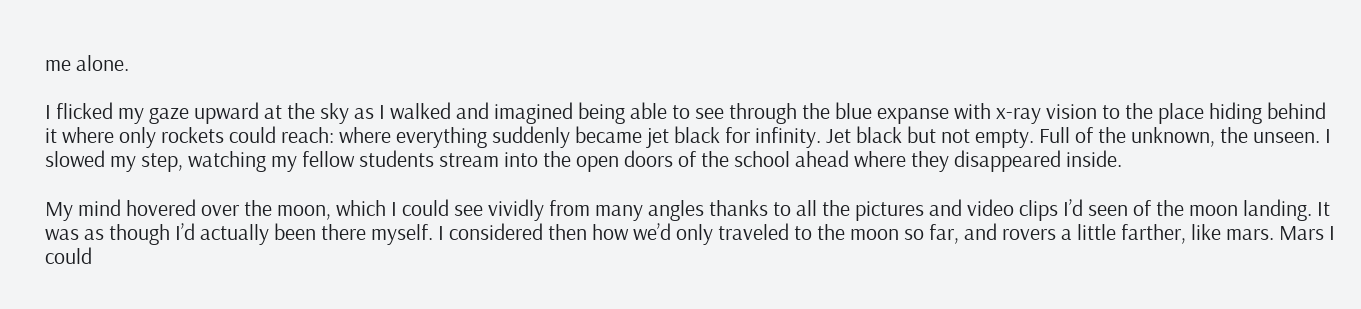me alone.

I flicked my gaze upward at the sky as I walked and imagined being able to see through the blue expanse with x-ray vision to the place hiding behind it where only rockets could reach: where everything suddenly became jet black for infinity. Jet black but not empty. Full of the unknown, the unseen. I slowed my step, watching my fellow students stream into the open doors of the school ahead where they disappeared inside.

My mind hovered over the moon, which I could see vividly from many angles thanks to all the pictures and video clips I’d seen of the moon landing. It was as though I’d actually been there myself. I considered then how we’d only traveled to the moon so far, and rovers a little farther, like mars. Mars I could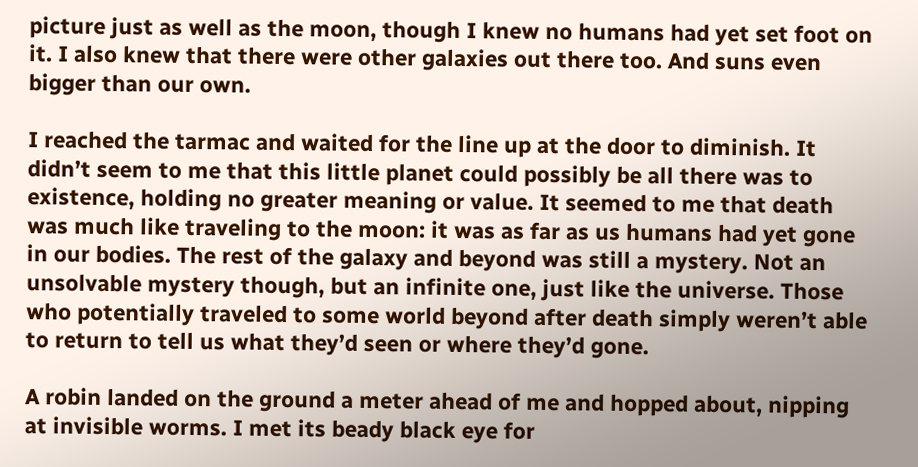picture just as well as the moon, though I knew no humans had yet set foot on it. I also knew that there were other galaxies out there too. And suns even bigger than our own.

I reached the tarmac and waited for the line up at the door to diminish. It didn’t seem to me that this little planet could possibly be all there was to existence, holding no greater meaning or value. It seemed to me that death was much like traveling to the moon: it was as far as us humans had yet gone in our bodies. The rest of the galaxy and beyond was still a mystery. Not an unsolvable mystery though, but an infinite one, just like the universe. Those who potentially traveled to some world beyond after death simply weren’t able to return to tell us what they’d seen or where they’d gone.

A robin landed on the ground a meter ahead of me and hopped about, nipping at invisible worms. I met its beady black eye for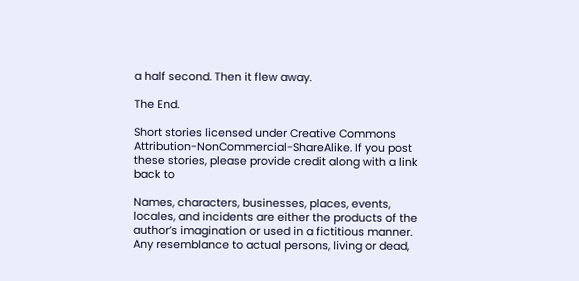a half second. Then it flew away.

The End.

Short stories licensed under Creative Commons Attribution-NonCommercial-ShareAlike. If you post these stories, please provide credit along with a link back to

Names, characters, businesses, places, events, locales, and incidents are either the products of the author’s imagination or used in a fictitious manner. Any resemblance to actual persons, living or dead,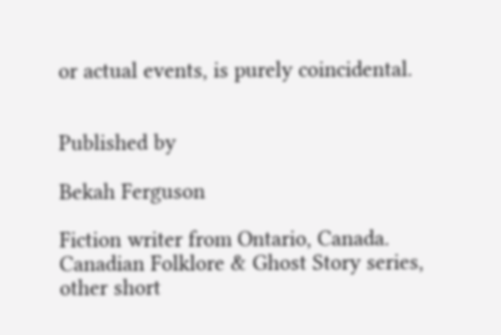or actual events, is purely coincidental.


Published by

Bekah Ferguson

Fiction writer from Ontario, Canada. Canadian Folklore & Ghost Story series, other short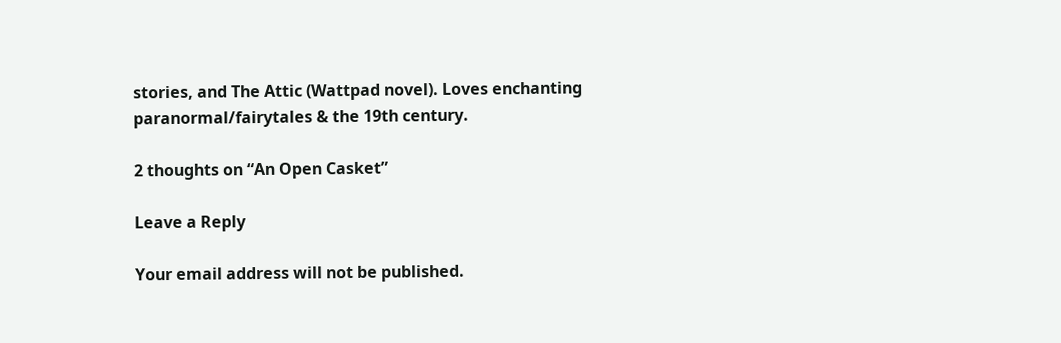stories, and The Attic (Wattpad novel). Loves enchanting paranormal/fairytales & the 19th century.

2 thoughts on “An Open Casket”

Leave a Reply

Your email address will not be published.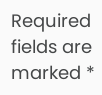Required fields are marked *